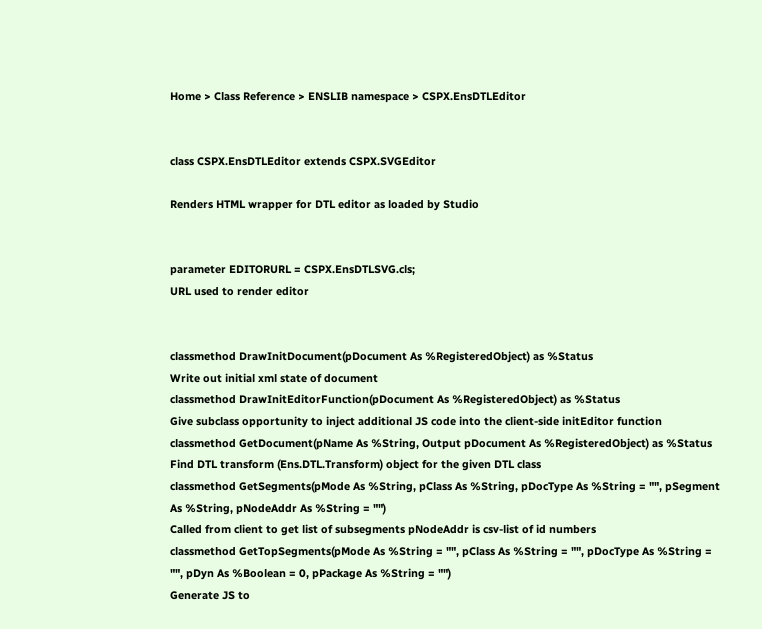Home > Class Reference > ENSLIB namespace > CSPX.EnsDTLEditor


class CSPX.EnsDTLEditor extends CSPX.SVGEditor

Renders HTML wrapper for DTL editor as loaded by Studio


parameter EDITORURL = CSPX.EnsDTLSVG.cls;
URL used to render editor


classmethod DrawInitDocument(pDocument As %RegisteredObject) as %Status
Write out initial xml state of document
classmethod DrawInitEditorFunction(pDocument As %RegisteredObject) as %Status
Give subclass opportunity to inject additional JS code into the client-side initEditor function
classmethod GetDocument(pName As %String, Output pDocument As %RegisteredObject) as %Status
Find DTL transform (Ens.DTL.Transform) object for the given DTL class
classmethod GetSegments(pMode As %String, pClass As %String, pDocType As %String = "", pSegment As %String, pNodeAddr As %String = "")
Called from client to get list of subsegments pNodeAddr is csv-list of id numbers
classmethod GetTopSegments(pMode As %String = "", pClass As %String = "", pDocType As %String = "", pDyn As %Boolean = 0, pPackage As %String = "")
Generate JS to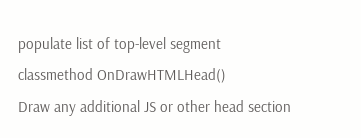populate list of top-level segment
classmethod OnDrawHTMLHead()
Draw any additional JS or other head section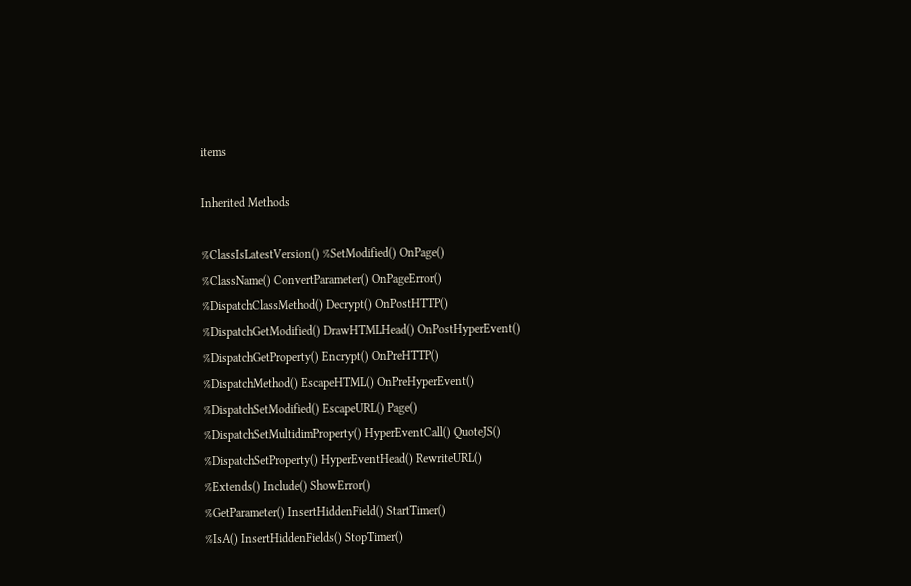items

Inherited Methods

%ClassIsLatestVersion() %SetModified() OnPage()
%ClassName() ConvertParameter() OnPageError()
%DispatchClassMethod() Decrypt() OnPostHTTP()
%DispatchGetModified() DrawHTMLHead() OnPostHyperEvent()
%DispatchGetProperty() Encrypt() OnPreHTTP()
%DispatchMethod() EscapeHTML() OnPreHyperEvent()
%DispatchSetModified() EscapeURL() Page()
%DispatchSetMultidimProperty() HyperEventCall() QuoteJS()
%DispatchSetProperty() HyperEventHead() RewriteURL()
%Extends() Include() ShowError()
%GetParameter() InsertHiddenField() StartTimer()
%IsA() InsertHiddenFields() StopTimer()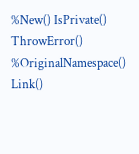%New() IsPrivate() ThrowError()
%OriginalNamespace() Link()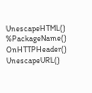UnescapeHTML()
%PackageName() OnHTTPHeader() UnescapeURL()